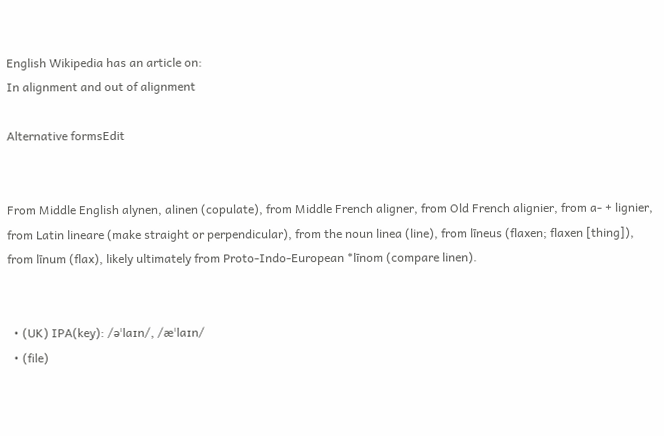English Wikipedia has an article on:
In alignment and out of alignment

Alternative formsEdit


From Middle English alynen, alinen (copulate), from Middle French aligner, from Old French alignier, from a- + lignier, from Latin lineare (make straight or perpendicular), from the noun linea (line), from līneus (flaxen; flaxen [thing]), from līnum (flax), likely ultimately from Proto-Indo-European *līnom (compare linen).


  • (UK) IPA(key): /əˈlaɪn/, /æˈlaɪn/
  • (file)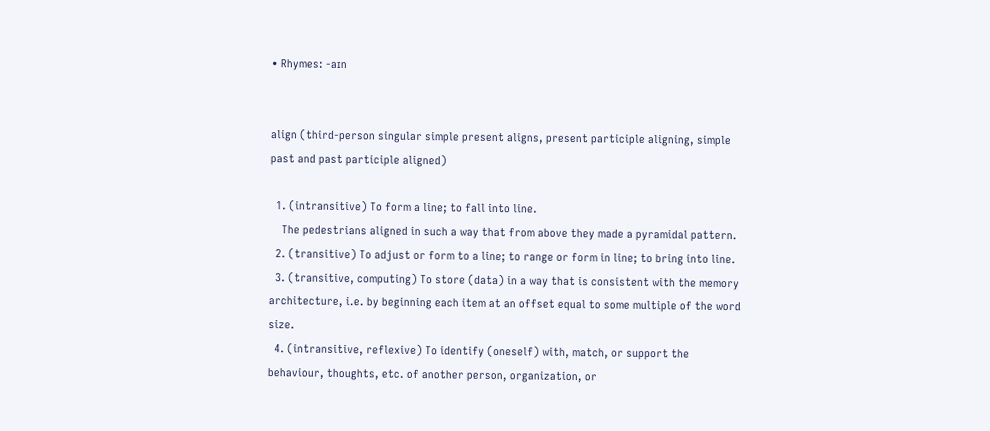• Rhymes: -aɪn


align (third-person singular simple present aligns, present participle aligning, simple past and past participle aligned)

  1. (intransitive) To form a line; to fall into line.
    The pedestrians aligned in such a way that from above they made a pyramidal pattern.
  2. (transitive) To adjust or form to a line; to range or form in line; to bring into line.
  3. (transitive, computing) To store (data) in a way that is consistent with the memory architecture, i.e. by beginning each item at an offset equal to some multiple of the word size.
  4. (intransitive, reflexive) To identify (oneself) with, match, or support the behaviour, thoughts, etc. of another person, organization, or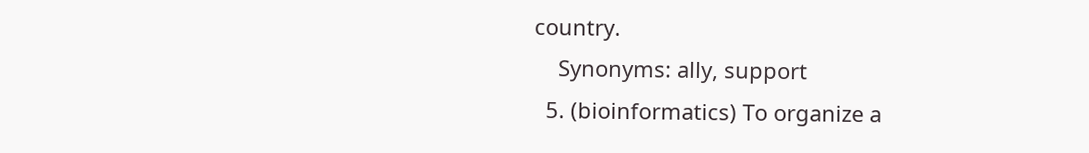country.
    Synonyms: ally, support
  5. (bioinformatics) To organize a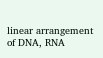linear arrangement of DNA, RNA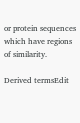or protein sequences which have regions of similarity.

Derived termsEdit